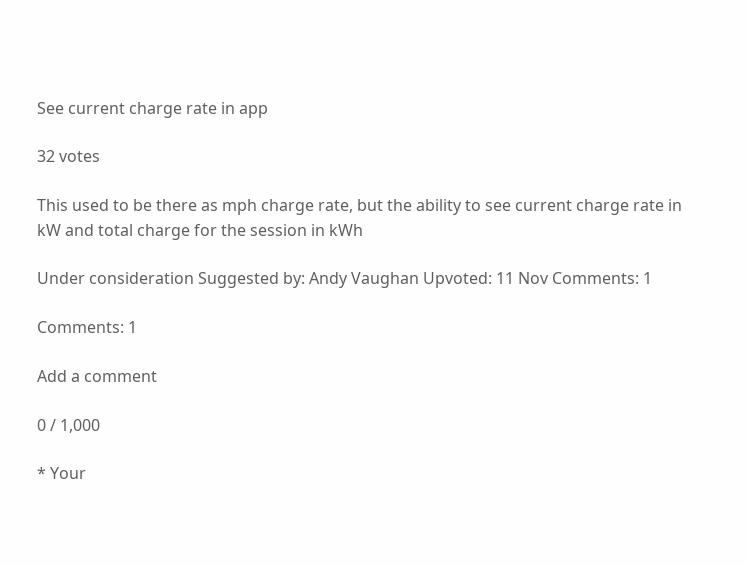See current charge rate in app

32 votes

This used to be there as mph charge rate, but the ability to see current charge rate in kW and total charge for the session in kWh

Under consideration Suggested by: Andy Vaughan Upvoted: 11 Nov Comments: 1

Comments: 1

Add a comment

0 / 1,000

* Your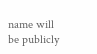name will be publicly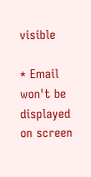visible

* Email won't be displayed on screen